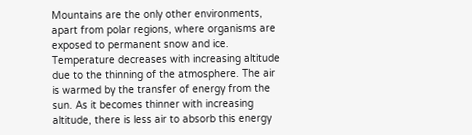Mountains are the only other environments, apart from polar regions, where organisms are exposed to permanent snow and ice. Temperature decreases with increasing altitude due to the thinning of the atmosphere. The air is warmed by the transfer of energy from the sun. As it becomes thinner with increasing altitude, there is less air to absorb this energy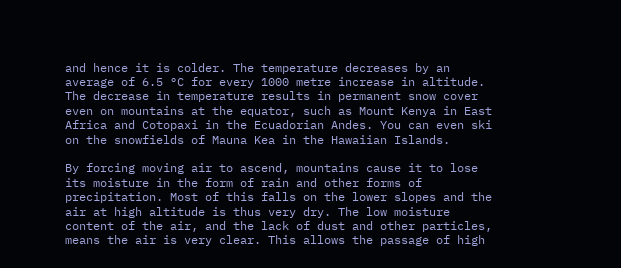and hence it is colder. The temperature decreases by an average of 6.5 °C for every 1000 metre increase in altitude. The decrease in temperature results in permanent snow cover even on mountains at the equator, such as Mount Kenya in East Africa and Cotopaxi in the Ecuadorian Andes. You can even ski on the snowfields of Mauna Kea in the Hawaiian Islands.

By forcing moving air to ascend, mountains cause it to lose its moisture in the form of rain and other forms of precipitation. Most of this falls on the lower slopes and the air at high altitude is thus very dry. The low moisture content of the air, and the lack of dust and other particles, means the air is very clear. This allows the passage of high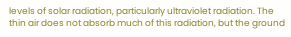levels of solar radiation, particularly ultraviolet radiation. The thin air does not absorb much of this radiation, but the ground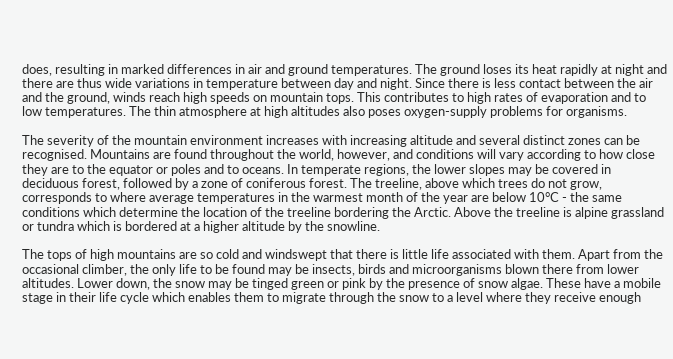does, resulting in marked differences in air and ground temperatures. The ground loses its heat rapidly at night and there are thus wide variations in temperature between day and night. Since there is less contact between the air and the ground, winds reach high speeds on mountain tops. This contributes to high rates of evaporation and to low temperatures. The thin atmosphere at high altitudes also poses oxygen-supply problems for organisms.

The severity of the mountain environment increases with increasing altitude and several distinct zones can be recognised. Mountains are found throughout the world, however, and conditions will vary according to how close they are to the equator or poles and to oceans. In temperate regions, the lower slopes may be covered in deciduous forest, followed by a zone of coniferous forest. The treeline, above which trees do not grow, corresponds to where average temperatures in the warmest month of the year are below 10°C - the same conditions which determine the location of the treeline bordering the Arctic. Above the treeline is alpine grassland or tundra which is bordered at a higher altitude by the snowline.

The tops of high mountains are so cold and windswept that there is little life associated with them. Apart from the occasional climber, the only life to be found may be insects, birds and microorganisms blown there from lower altitudes. Lower down, the snow may be tinged green or pink by the presence of snow algae. These have a mobile stage in their life cycle which enables them to migrate through the snow to a level where they receive enough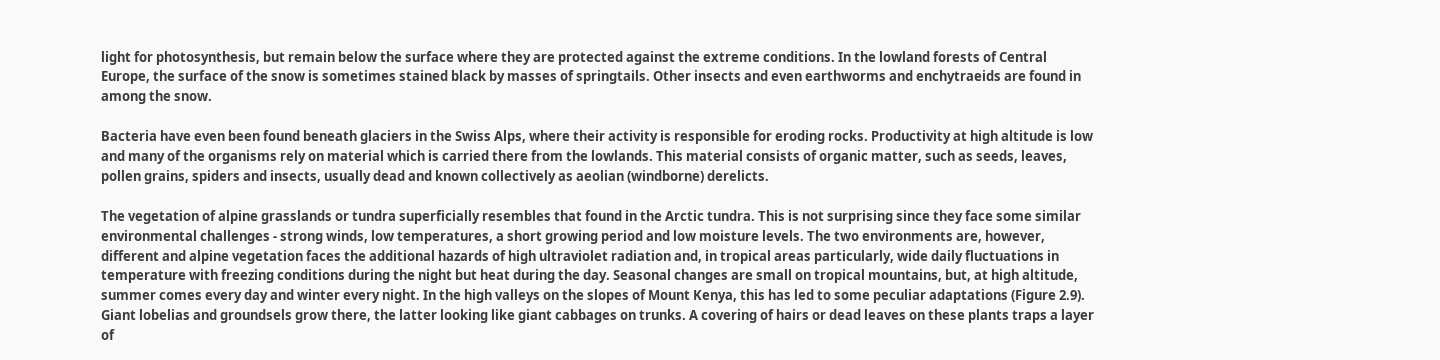light for photosynthesis, but remain below the surface where they are protected against the extreme conditions. In the lowland forests of Central Europe, the surface of the snow is sometimes stained black by masses of springtails. Other insects and even earthworms and enchytraeids are found in among the snow.

Bacteria have even been found beneath glaciers in the Swiss Alps, where their activity is responsible for eroding rocks. Productivity at high altitude is low and many of the organisms rely on material which is carried there from the lowlands. This material consists of organic matter, such as seeds, leaves, pollen grains, spiders and insects, usually dead and known collectively as aeolian (windborne) derelicts.

The vegetation of alpine grasslands or tundra superficially resembles that found in the Arctic tundra. This is not surprising since they face some similar environmental challenges - strong winds, low temperatures, a short growing period and low moisture levels. The two environments are, however, different and alpine vegetation faces the additional hazards of high ultraviolet radiation and, in tropical areas particularly, wide daily fluctuations in temperature with freezing conditions during the night but heat during the day. Seasonal changes are small on tropical mountains, but, at high altitude, summer comes every day and winter every night. In the high valleys on the slopes of Mount Kenya, this has led to some peculiar adaptations (Figure 2.9). Giant lobelias and groundsels grow there, the latter looking like giant cabbages on trunks. A covering of hairs or dead leaves on these plants traps a layer of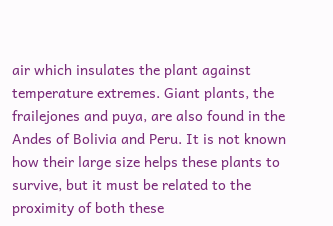air which insulates the plant against temperature extremes. Giant plants, the frailejones and puya, are also found in the Andes of Bolivia and Peru. It is not known how their large size helps these plants to survive, but it must be related to the proximity of both these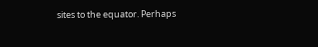sites to the equator. Perhaps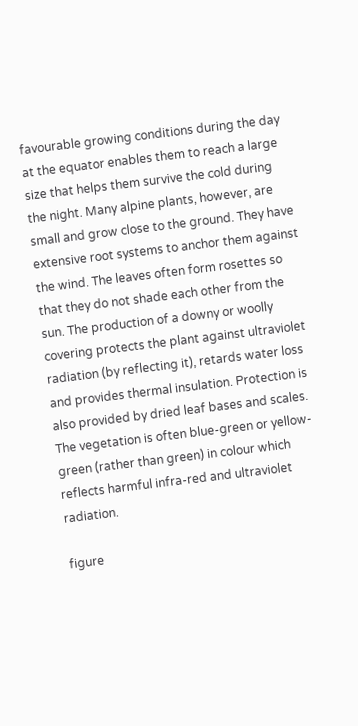favourable growing conditions during the day at the equator enables them to reach a large size that helps them survive the cold during the night. Many alpine plants, however, are small and grow close to the ground. They have extensive root systems to anchor them against the wind. The leaves often form rosettes so that they do not shade each other from the sun. The production of a downy or woolly covering protects the plant against ultraviolet radiation (by reflecting it), retards water loss and provides thermal insulation. Protection is also provided by dried leaf bases and scales. The vegetation is often blue-green or yellow-green (rather than green) in colour which reflects harmful infra-red and ultraviolet radiation.

figure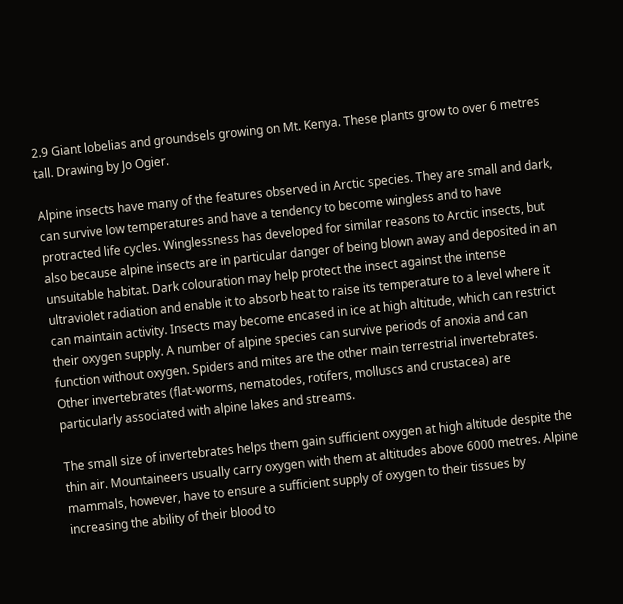2.9 Giant lobelias and groundsels growing on Mt. Kenya. These plants grow to over 6 metres tall. Drawing by Jo Ogier.

Alpine insects have many of the features observed in Arctic species. They are small and dark, can survive low temperatures and have a tendency to become wingless and to have protracted life cycles. Winglessness has developed for similar reasons to Arctic insects, but also because alpine insects are in particular danger of being blown away and deposited in an unsuitable habitat. Dark colouration may help protect the insect against the intense ultraviolet radiation and enable it to absorb heat to raise its temperature to a level where it can maintain activity. Insects may become encased in ice at high altitude, which can restrict their oxygen supply. A number of alpine species can survive periods of anoxia and can function without oxygen. Spiders and mites are the other main terrestrial invertebrates. Other invertebrates (flat-worms, nematodes, rotifers, molluscs and crustacea) are particularly associated with alpine lakes and streams.

The small size of invertebrates helps them gain sufficient oxygen at high altitude despite the thin air. Mountaineers usually carry oxygen with them at altitudes above 6000 metres. Alpine mammals, however, have to ensure a sufficient supply of oxygen to their tissues by increasing the ability of their blood to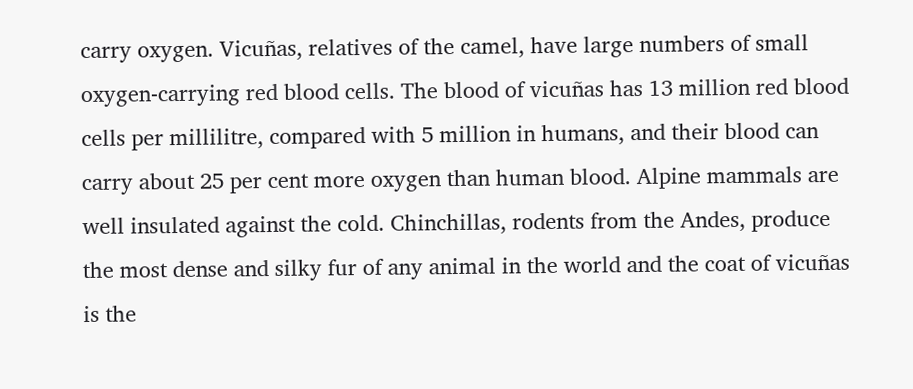carry oxygen. Vicuñas, relatives of the camel, have large numbers of small oxygen-carrying red blood cells. The blood of vicuñas has 13 million red blood cells per millilitre, compared with 5 million in humans, and their blood can carry about 25 per cent more oxygen than human blood. Alpine mammals are well insulated against the cold. Chinchillas, rodents from the Andes, produce the most dense and silky fur of any animal in the world and the coat of vicuñas is the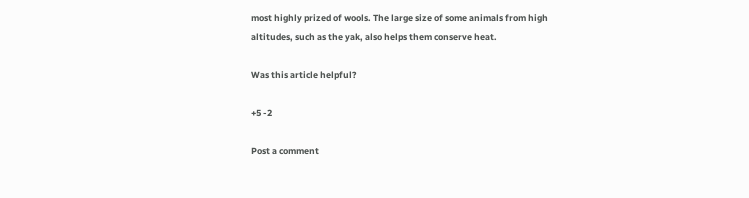most highly prized of wools. The large size of some animals from high altitudes, such as the yak, also helps them conserve heat.

Was this article helpful?

+5 -2

Post a comment